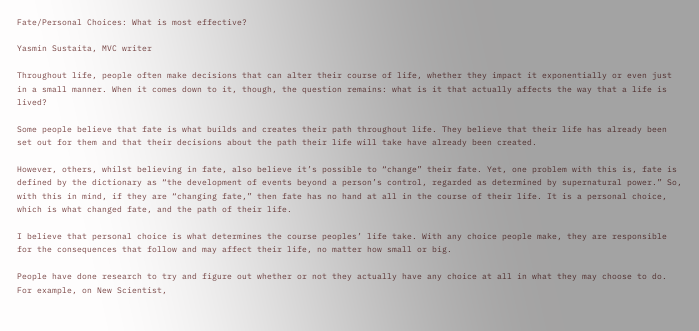Fate/Personal Choices: What is most effective?

Yasmin Sustaita, MVC writer

Throughout life, people often make decisions that can alter their course of life, whether they impact it exponentially or even just in a small manner. When it comes down to it, though, the question remains: what is it that actually affects the way that a life is lived?

Some people believe that fate is what builds and creates their path throughout life. They believe that their life has already been set out for them and that their decisions about the path their life will take have already been created.

However, others, whilst believing in fate, also believe it’s possible to “change” their fate. Yet, one problem with this is, fate is defined by the dictionary as “the development of events beyond a person’s control, regarded as determined by supernatural power.” So, with this in mind, if they are “changing fate,” then fate has no hand at all in the course of their life. It is a personal choice, which is what changed fate, and the path of their life.

I believe that personal choice is what determines the course peoples’ life take. With any choice people make, they are responsible for the consequences that follow and may affect their life, no matter how small or big.

People have done research to try and figure out whether or not they actually have any choice at all in what they may choose to do. For example, on New Scientist,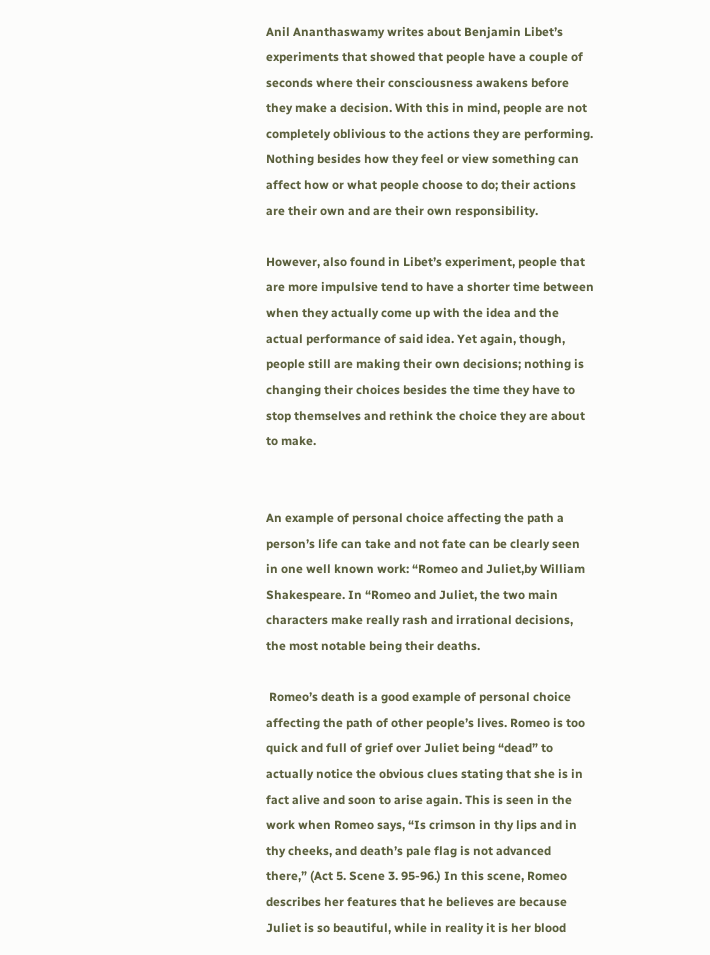Anil Ananthaswamy writes about Benjamin Libet’s experiments that showed that people have a couple of seconds where their consciousness awakens before they make a decision. With this in mind, people are not completely oblivious to the actions they are performing. Nothing besides how they feel or view something can affect how or what people choose to do; their actions are their own and are their own responsibility.

However, also found in Libet’s experiment, people that are more impulsive tend to have a shorter time between when they actually come up with the idea and the actual performance of said idea. Yet again, though, people still are making their own decisions; nothing is changing their choices besides the time they have to stop themselves and rethink the choice they are about to make.


An example of personal choice affecting the path a person’s life can take and not fate can be clearly seen in one well known work: “Romeo and Juliet,by William Shakespeare. In “Romeo and Juliet, the two main characters make really rash and irrational decisions, the most notable being their deaths.

 Romeo’s death is a good example of personal choice affecting the path of other people’s lives. Romeo is too quick and full of grief over Juliet being “dead” to actually notice the obvious clues stating that she is in fact alive and soon to arise again. This is seen in the work when Romeo says, “Is crimson in thy lips and in thy cheeks, and death’s pale flag is not advanced there,” (Act 5. Scene 3. 95-96.) In this scene, Romeo describes her features that he believes are because Juliet is so beautiful, while in reality it is her blood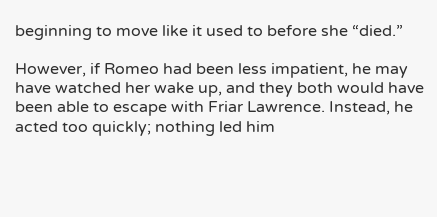beginning to move like it used to before she “died.”

However, if Romeo had been less impatient, he may have watched her wake up, and they both would have been able to escape with Friar Lawrence. Instead, he acted too quickly; nothing led him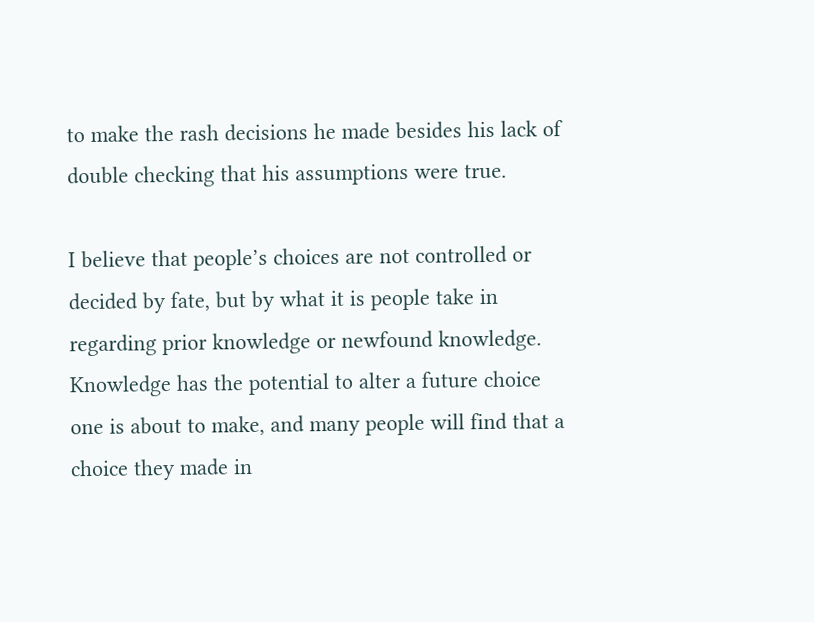to make the rash decisions he made besides his lack of double checking that his assumptions were true.

I believe that people’s choices are not controlled or decided by fate, but by what it is people take in regarding prior knowledge or newfound knowledge. Knowledge has the potential to alter a future choice one is about to make, and many people will find that a choice they made in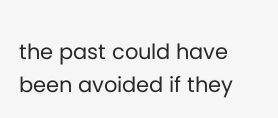the past could have been avoided if they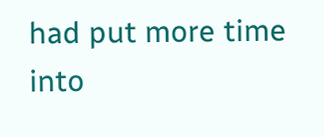had put more time into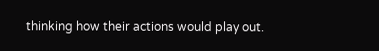thinking how their actions would play out.